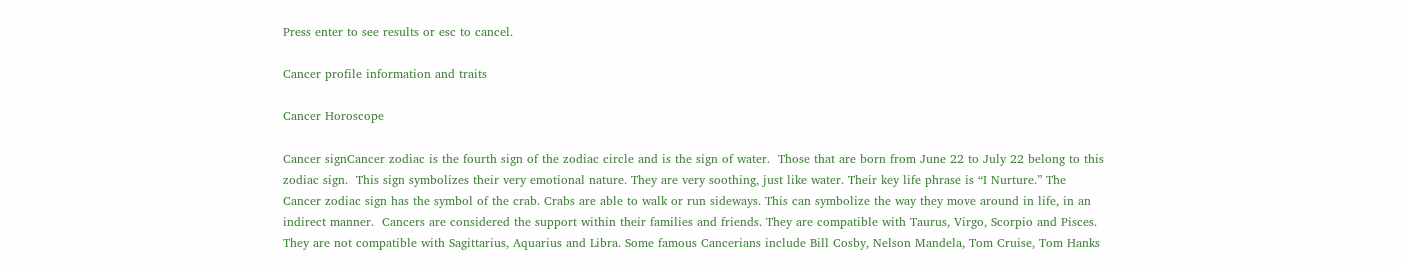Press enter to see results or esc to cancel.

Cancer profile information and traits

Cancer Horoscope

Cancer signCancer zodiac is the fourth sign of the zodiac circle and is the sign of water.  Those that are born from June 22 to July 22 belong to this zodiac sign.  This sign symbolizes their very emotional nature. They are very soothing, just like water. Their key life phrase is “I Nurture.” The Cancer zodiac sign has the symbol of the crab. Crabs are able to walk or run sideways. This can symbolize the way they move around in life, in an indirect manner.  Cancers are considered the support within their families and friends. They are compatible with Taurus, Virgo, Scorpio and Pisces. They are not compatible with Sagittarius, Aquarius and Libra. Some famous Cancerians include Bill Cosby, Nelson Mandela, Tom Cruise, Tom Hanks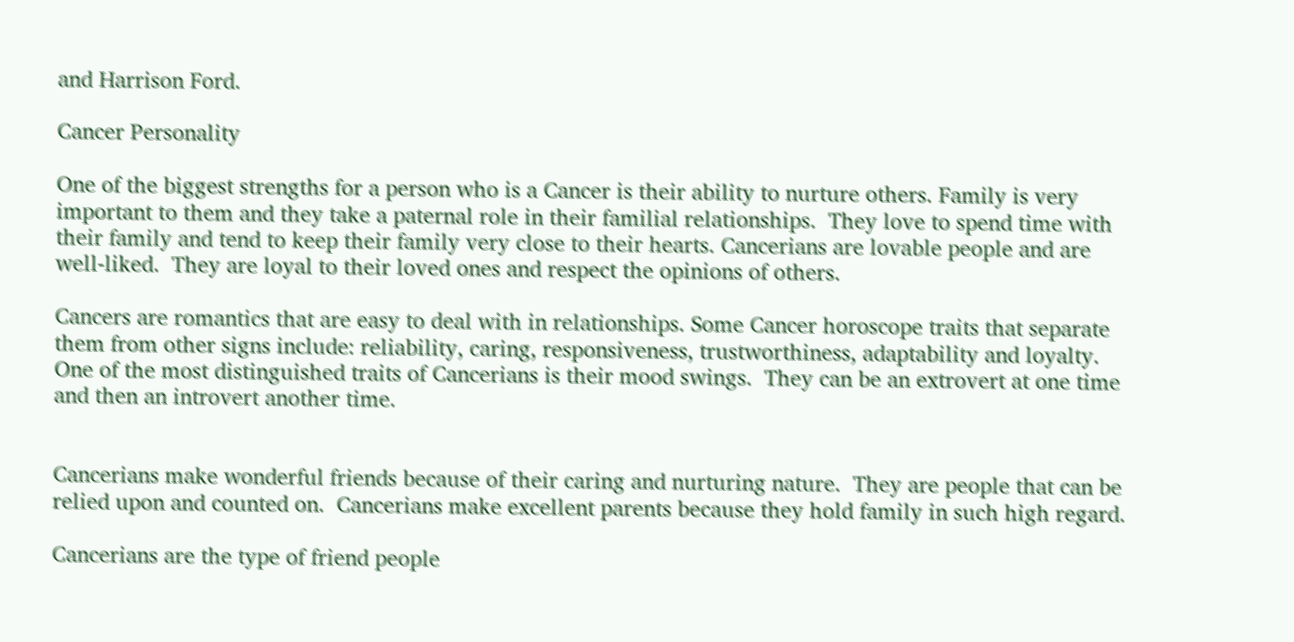and Harrison Ford.

Cancer Personality

One of the biggest strengths for a person who is a Cancer is their ability to nurture others. Family is very important to them and they take a paternal role in their familial relationships.  They love to spend time with their family and tend to keep their family very close to their hearts. Cancerians are lovable people and are well-liked.  They are loyal to their loved ones and respect the opinions of others.

Cancers are romantics that are easy to deal with in relationships. Some Cancer horoscope traits that separate them from other signs include: reliability, caring, responsiveness, trustworthiness, adaptability and loyalty.  One of the most distinguished traits of Cancerians is their mood swings.  They can be an extrovert at one time and then an introvert another time.


Cancerians make wonderful friends because of their caring and nurturing nature.  They are people that can be relied upon and counted on.  Cancerians make excellent parents because they hold family in such high regard.

Cancerians are the type of friend people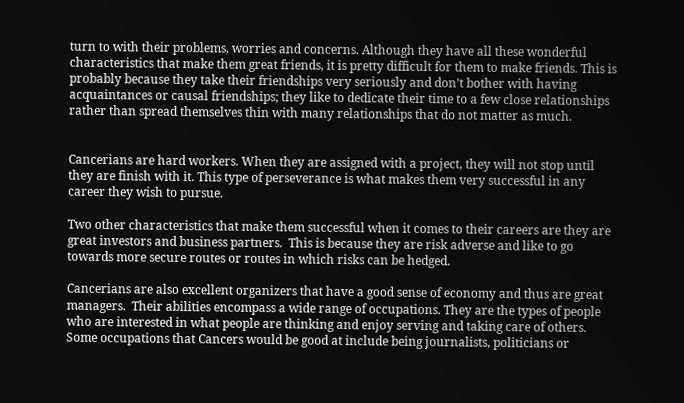turn to with their problems, worries and concerns. Although they have all these wonderful characteristics that make them great friends, it is pretty difficult for them to make friends. This is probably because they take their friendships very seriously and don’t bother with having acquaintances or causal friendships; they like to dedicate their time to a few close relationships rather than spread themselves thin with many relationships that do not matter as much.


Cancerians are hard workers. When they are assigned with a project, they will not stop until they are finish with it. This type of perseverance is what makes them very successful in any career they wish to pursue.

Two other characteristics that make them successful when it comes to their careers are they are great investors and business partners.  This is because they are risk adverse and like to go towards more secure routes or routes in which risks can be hedged.

Cancerians are also excellent organizers that have a good sense of economy and thus are great managers.  Their abilities encompass a wide range of occupations. They are the types of people who are interested in what people are thinking and enjoy serving and taking care of others. Some occupations that Cancers would be good at include being journalists, politicians or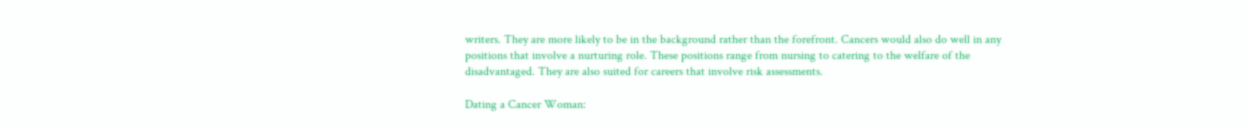writers. They are more likely to be in the background rather than the forefront. Cancers would also do well in any positions that involve a nurturing role. These positions range from nursing to catering to the welfare of the disadvantaged. They are also suited for careers that involve risk assessments.

Dating a Cancer Woman: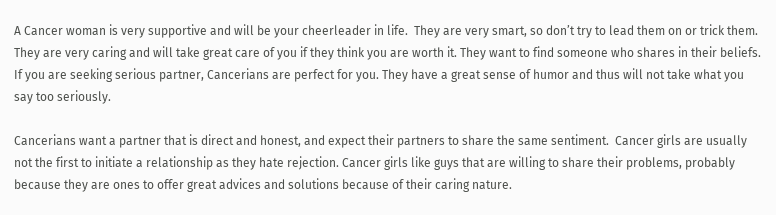A Cancer woman is very supportive and will be your cheerleader in life.  They are very smart, so don’t try to lead them on or trick them. They are very caring and will take great care of you if they think you are worth it. They want to find someone who shares in their beliefs.  If you are seeking serious partner, Cancerians are perfect for you. They have a great sense of humor and thus will not take what you say too seriously.

Cancerians want a partner that is direct and honest, and expect their partners to share the same sentiment.  Cancer girls are usually not the first to initiate a relationship as they hate rejection. Cancer girls like guys that are willing to share their problems, probably because they are ones to offer great advices and solutions because of their caring nature.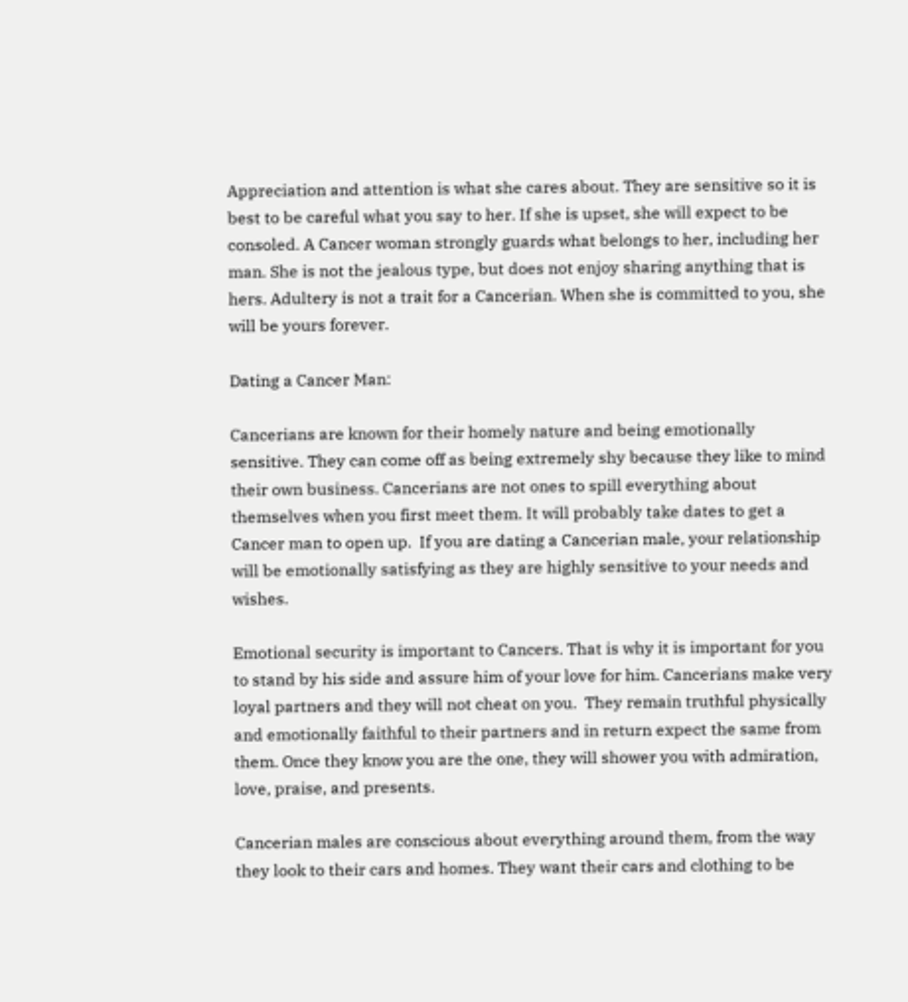Appreciation and attention is what she cares about. They are sensitive so it is best to be careful what you say to her. If she is upset, she will expect to be consoled. A Cancer woman strongly guards what belongs to her, including her man. She is not the jealous type, but does not enjoy sharing anything that is hers. Adultery is not a trait for a Cancerian. When she is committed to you, she will be yours forever.

Dating a Cancer Man:

Cancerians are known for their homely nature and being emotionally sensitive. They can come off as being extremely shy because they like to mind their own business. Cancerians are not ones to spill everything about themselves when you first meet them. It will probably take dates to get a Cancer man to open up.  If you are dating a Cancerian male, your relationship will be emotionally satisfying as they are highly sensitive to your needs and wishes.

Emotional security is important to Cancers. That is why it is important for you to stand by his side and assure him of your love for him. Cancerians make very loyal partners and they will not cheat on you.  They remain truthful physically and emotionally faithful to their partners and in return expect the same from them. Once they know you are the one, they will shower you with admiration, love, praise, and presents.

Cancerian males are conscious about everything around them, from the way they look to their cars and homes. They want their cars and clothing to be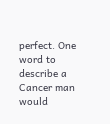perfect. One word to describe a Cancer man would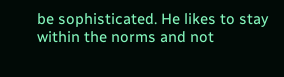be sophisticated. He likes to stay within the norms and not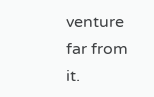venture far from it.